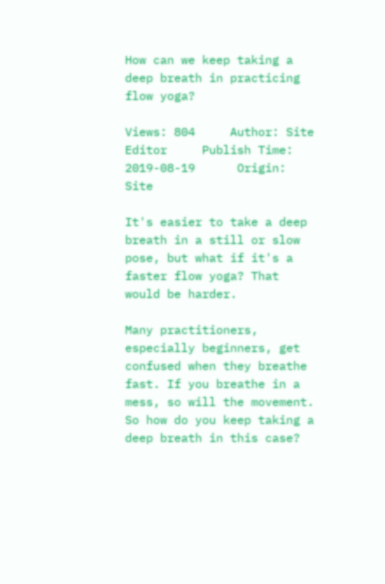How can we keep taking a deep breath in practicing flow yoga?

Views: 804     Author: Site Editor     Publish Time: 2019-08-19      Origin: Site

It's easier to take a deep breath in a still or slow pose, but what if it's a faster flow yoga? That would be harder.

Many practitioners, especially beginners, get confused when they breathe fast. If you breathe in a mess, so will the movement. So how do you keep taking a deep breath in this case?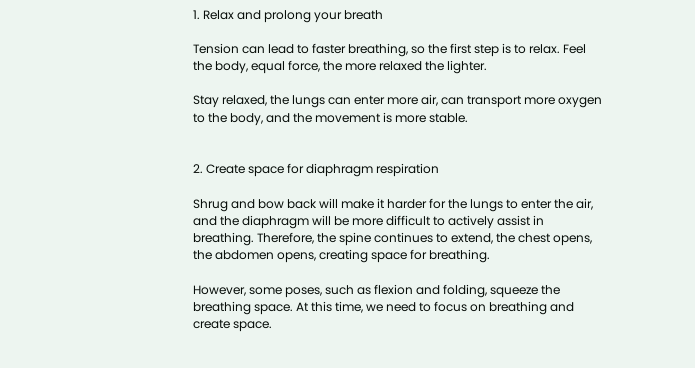1. Relax and prolong your breath

Tension can lead to faster breathing, so the first step is to relax. Feel the body, equal force, the more relaxed the lighter.

Stay relaxed, the lungs can enter more air, can transport more oxygen to the body, and the movement is more stable.


2. Create space for diaphragm respiration

Shrug and bow back will make it harder for the lungs to enter the air, and the diaphragm will be more difficult to actively assist in breathing. Therefore, the spine continues to extend, the chest opens, the abdomen opens, creating space for breathing.

However, some poses, such as flexion and folding, squeeze the breathing space. At this time, we need to focus on breathing and create space.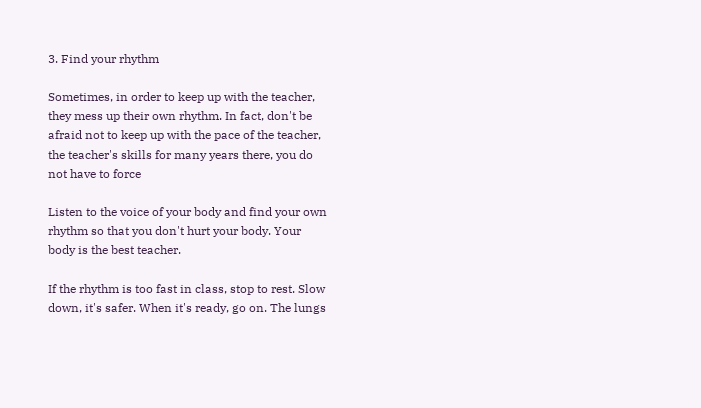3. Find your rhythm

Sometimes, in order to keep up with the teacher, they mess up their own rhythm. In fact, don't be afraid not to keep up with the pace of the teacher, the teacher's skills for many years there, you do not have to force

Listen to the voice of your body and find your own rhythm so that you don't hurt your body. Your body is the best teacher.

If the rhythm is too fast in class, stop to rest. Slow down, it's safer. When it's ready, go on. The lungs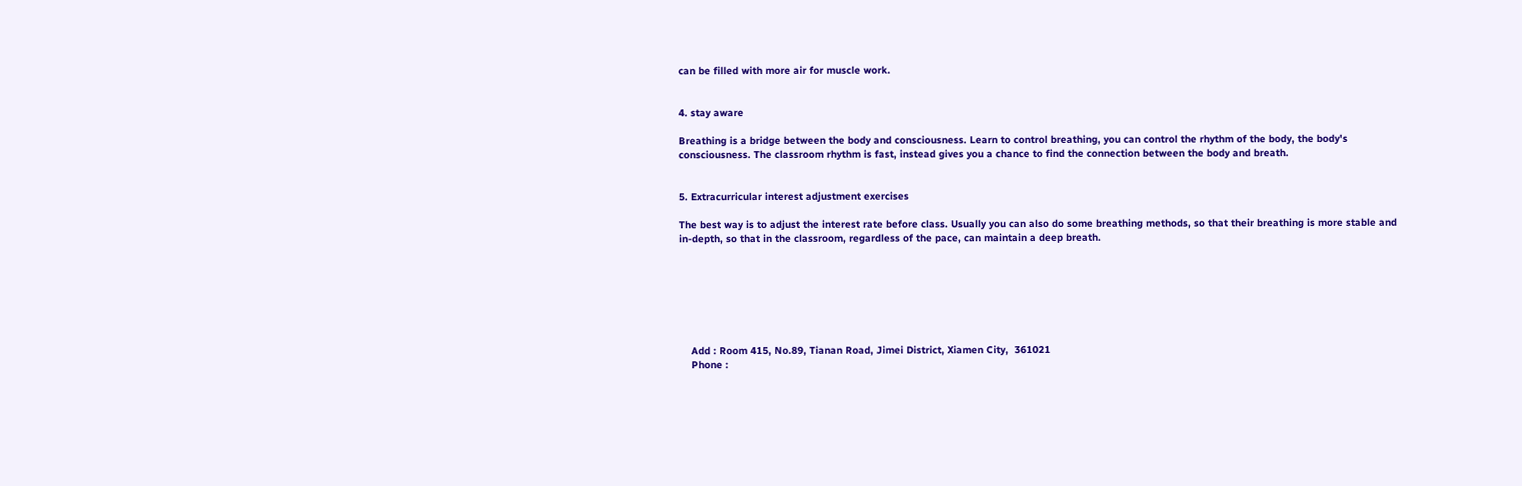can be filled with more air for muscle work.


4. stay aware

Breathing is a bridge between the body and consciousness. Learn to control breathing, you can control the rhythm of the body, the body's consciousness. The classroom rhythm is fast, instead gives you a chance to find the connection between the body and breath.


5. Extracurricular interest adjustment exercises

The best way is to adjust the interest rate before class. Usually you can also do some breathing methods, so that their breathing is more stable and in-depth, so that in the classroom, regardless of the pace, can maintain a deep breath.







    Add : Room 415, No.89, Tianan Road, Jimei District, Xiamen City,  361021
    Phone :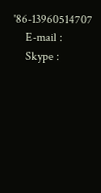'86-13960514707
    E-mail :
    Skype :